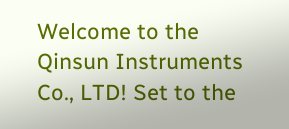Welcome to the Qinsun Instruments Co., LTD! Set to the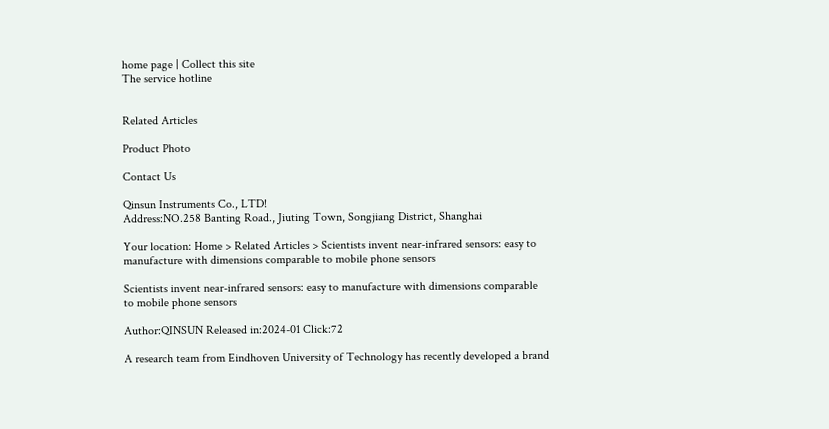home page | Collect this site
The service hotline


Related Articles

Product Photo

Contact Us

Qinsun Instruments Co., LTD!
Address:NO.258 Banting Road., Jiuting Town, Songjiang District, Shanghai

Your location: Home > Related Articles > Scientists invent near-infrared sensors: easy to manufacture with dimensions comparable to mobile phone sensors

Scientists invent near-infrared sensors: easy to manufacture with dimensions comparable to mobile phone sensors

Author:QINSUN Released in:2024-01 Click:72

A research team from Eindhoven University of Technology has recently developed a brand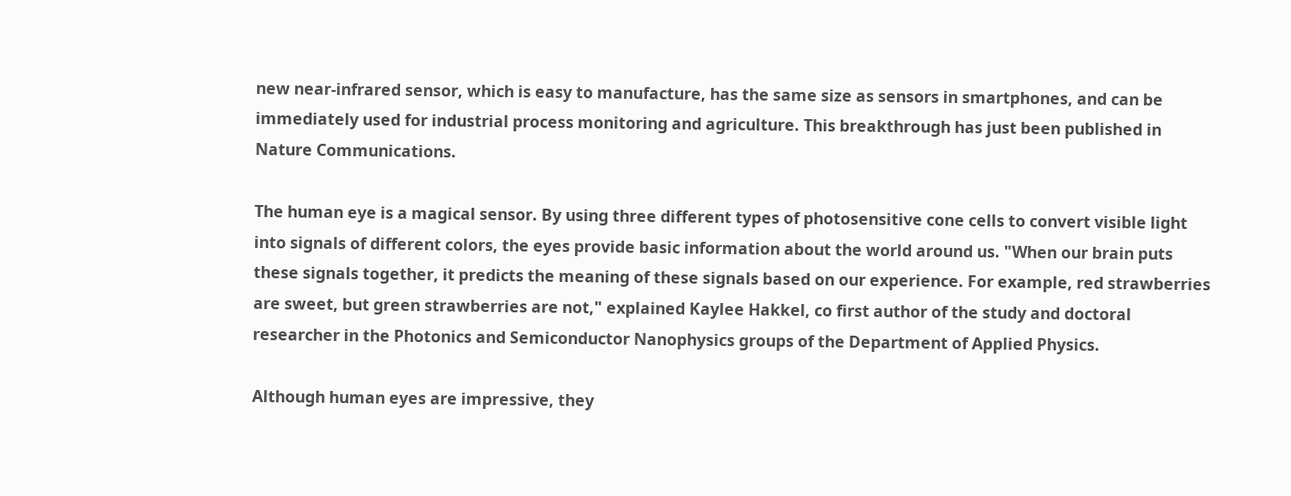new near-infrared sensor, which is easy to manufacture, has the same size as sensors in smartphones, and can be immediately used for industrial process monitoring and agriculture. This breakthrough has just been published in Nature Communications.

The human eye is a magical sensor. By using three different types of photosensitive cone cells to convert visible light into signals of different colors, the eyes provide basic information about the world around us. "When our brain puts these signals together, it predicts the meaning of these signals based on our experience. For example, red strawberries are sweet, but green strawberries are not," explained Kaylee Hakkel, co first author of the study and doctoral researcher in the Photonics and Semiconductor Nanophysics groups of the Department of Applied Physics.

Although human eyes are impressive, they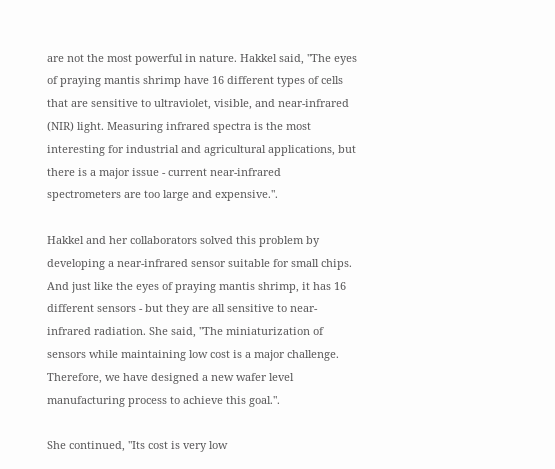are not the most powerful in nature. Hakkel said, "The eyes of praying mantis shrimp have 16 different types of cells that are sensitive to ultraviolet, visible, and near-infrared (NIR) light. Measuring infrared spectra is the most interesting for industrial and agricultural applications, but there is a major issue - current near-infrared spectrometers are too large and expensive.".

Hakkel and her collaborators solved this problem by developing a near-infrared sensor suitable for small chips. And just like the eyes of praying mantis shrimp, it has 16 different sensors - but they are all sensitive to near-infrared radiation. She said, "The miniaturization of sensors while maintaining low cost is a major challenge. Therefore, we have designed a new wafer level manufacturing process to achieve this goal.".

She continued, "Its cost is very low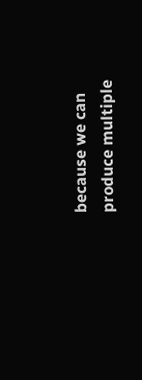because we can produce multiple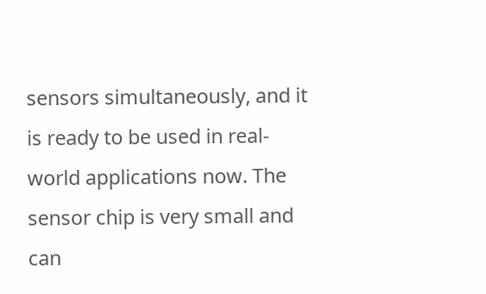sensors simultaneously, and it is ready to be used in real-world applications now. The sensor chip is very small and can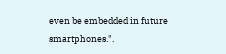even be embedded in future smartphones.".